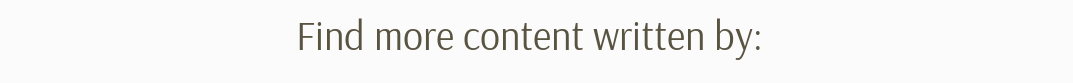Find more content written by: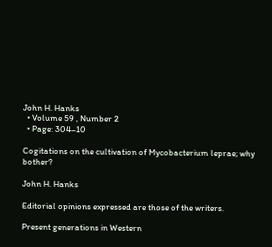John H. Hanks
  • Volume 59 , Number 2
  • Page: 304–10

Cogitations on the cultivation of Mycobacterium leprae; why bother?

John H. Hanks

Editorial opinions expressed are those of the writers.

Present generations in Western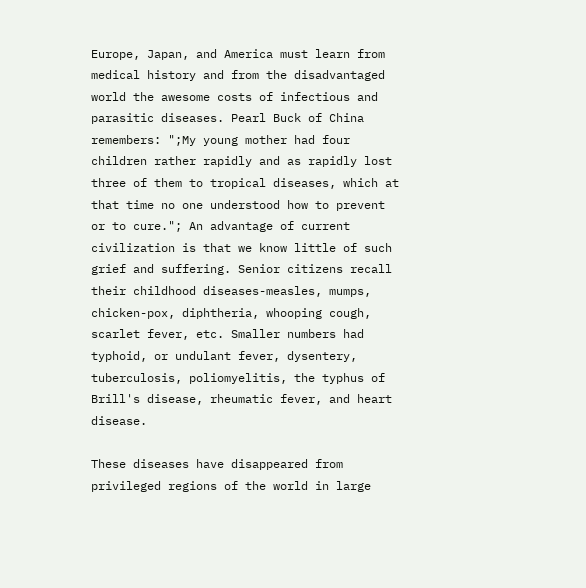Europe, Japan, and America must learn from medical history and from the disadvantaged world the awesome costs of infectious and parasitic diseases. Pearl Buck of China remembers: ";My young mother had four children rather rapidly and as rapidly lost three of them to tropical diseases, which at that time no one understood how to prevent or to cure."; An advantage of current civilization is that we know little of such grief and suffering. Senior citizens recall their childhood diseases-measles, mumps, chicken-pox, diphtheria, whooping cough, scarlet fever, etc. Smaller numbers had typhoid, or undulant fever, dysentery, tuberculosis, poliomyelitis, the typhus of Brill's disease, rheumatic fever, and heart disease.

These diseases have disappeared from privileged regions of the world in large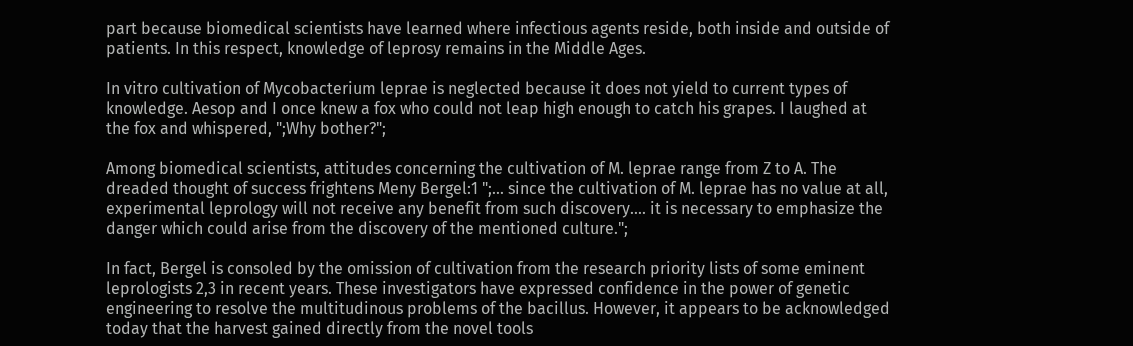part because biomedical scientists have learned where infectious agents reside, both inside and outside of patients. In this respect, knowledge of leprosy remains in the Middle Ages.

In vitro cultivation of Mycobacterium leprae is neglected because it does not yield to current types of knowledge. Aesop and I once knew a fox who could not leap high enough to catch his grapes. I laughed at the fox and whispered, ";Why bother?";

Among biomedical scientists, attitudes concerning the cultivation of M. leprae range from Z to A. The dreaded thought of success frightens Meny Bergel:1 ";... since the cultivation of M. leprae has no value at all, experimental leprology will not receive any benefit from such discovery.... it is necessary to emphasize the danger which could arise from the discovery of the mentioned culture.";

In fact, Bergel is consoled by the omission of cultivation from the research priority lists of some eminent leprologists 2,3 in recent years. These investigators have expressed confidence in the power of genetic engineering to resolve the multitudinous problems of the bacillus. However, it appears to be acknowledged today that the harvest gained directly from the novel tools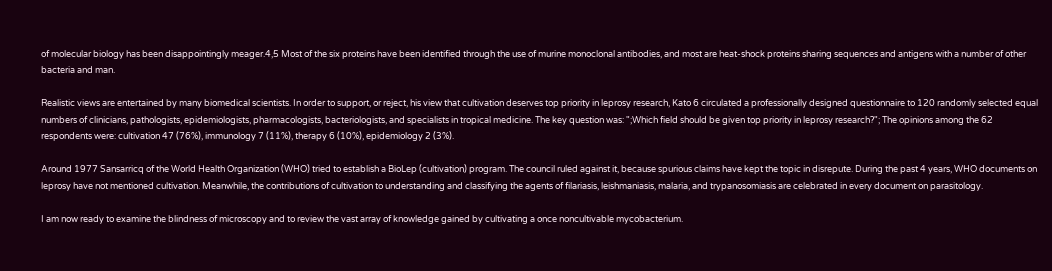of molecular biology has been disappointingly meager.4,5 Most of the six proteins have been identified through the use of murine monoclonal antibodies, and most are heat-shock proteins sharing sequences and antigens with a number of other bacteria and man.

Realistic views are entertained by many biomedical scientists. In order to support, or reject, his view that cultivation deserves top priority in leprosy research, Kato 6 circulated a professionally designed questionnaire to 120 randomly selected equal numbers of clinicians, pathologists, epidemiologists, pharmacologists, bacteriologists, and specialists in tropical medicine. The key question was: ";Which field should be given top priority in leprosy research?"; The opinions among the 62 respondents were: cultivation 47 (76%), immunology 7 (11%), therapy 6 (10%), epidemiology 2 (3%).

Around 1977 Sansarricq of the World Health Organization (WHO) tried to establish a BioLep (cultivation) program. The council ruled against it, because spurious claims have kept the topic in disrepute. During the past 4 years, WHO documents on leprosy have not mentioned cultivation. Meanwhile, the contributions of cultivation to understanding and classifying the agents of filariasis, leishmaniasis, malaria, and trypanosomiasis are celebrated in every document on parasitology.

I am now ready to examine the blindness of microscopy and to review the vast array of knowledge gained by cultivating a once noncultivable mycobacterium.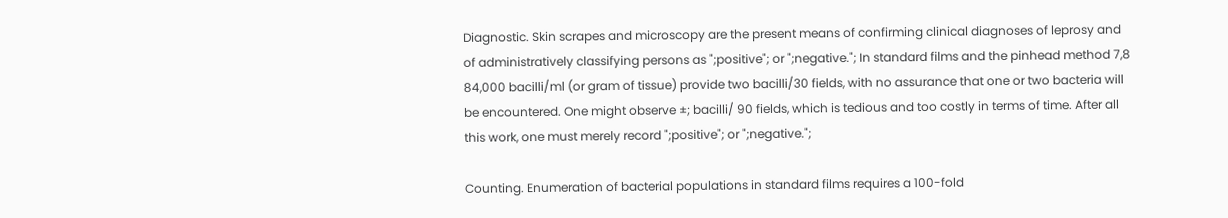Diagnostic. Skin scrapes and microscopy are the present means of confirming clinical diagnoses of leprosy and of administratively classifying persons as ";positive"; or ";negative."; In standard films and the pinhead method 7,8 84,000 bacilli/ml (or gram of tissue) provide two bacilli/30 fields, with no assurance that one or two bacteria will be encountered. One might observe ±; bacilli/ 90 fields, which is tedious and too costly in terms of time. After all this work, one must merely record ";positive"; or ";negative.";

Counting. Enumeration of bacterial populations in standard films requires a 100-fold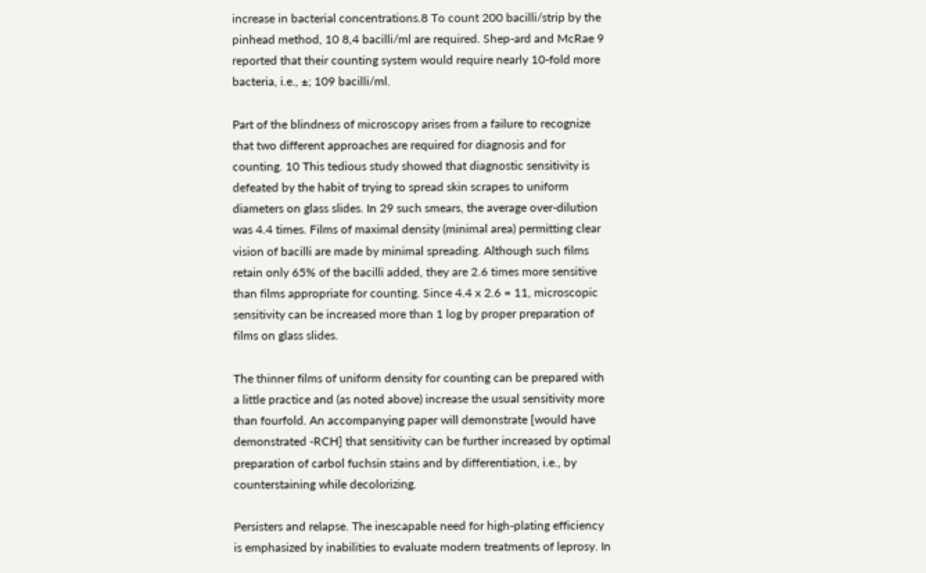increase in bacterial concentrations.8 To count 200 bacilli/strip by the pinhead method, 10 8,4 bacilli/ml are required. Shep-ard and McRae 9 reported that their counting system would require nearly 10-fold more bacteria, i.e., ±; 109 bacilli/ml.

Part of the blindness of microscopy arises from a failure to recognize that two different approaches are required for diagnosis and for counting. 10 This tedious study showed that diagnostic sensitivity is defeated by the habit of trying to spread skin scrapes to uniform diameters on glass slides. In 29 such smears, the average over-dilution was 4.4 times. Films of maximal density (minimal area) permitting clear vision of bacilli are made by minimal spreading. Although such films retain only 65% of the bacilli added, they are 2.6 times more sensitive than films appropriate for counting. Since 4.4 x 2.6 = 11, microscopic sensitivity can be increased more than 1 log by proper preparation of films on glass slides.

The thinner films of uniform density for counting can be prepared with a little practice and (as noted above) increase the usual sensitivity more than fourfold. An accompanying paper will demonstrate [would have demonstrated -RCH] that sensitivity can be further increased by optimal preparation of carbol fuchsin stains and by differentiation, i.e., by counterstaining while decolorizing.

Persisters and relapse. The inescapable need for high-plating efficiency is emphasized by inabilities to evaluate modern treatments of leprosy. In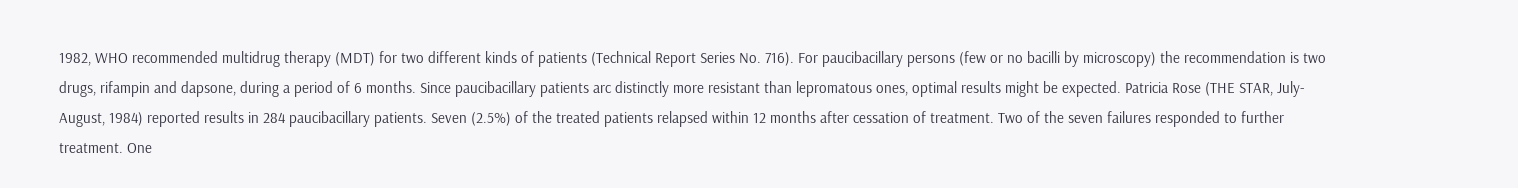1982, WHO recommended multidrug therapy (MDT) for two different kinds of patients (Technical Report Series No. 716). For paucibacillary persons (few or no bacilli by microscopy) the recommendation is two drugs, rifampin and dapsone, during a period of 6 months. Since paucibacillary patients arc distinctly more resistant than lepromatous ones, optimal results might be expected. Patricia Rose (THE STAR, July-August, 1984) reported results in 284 paucibacillary patients. Seven (2.5%) of the treated patients relapsed within 12 months after cessation of treatment. Two of the seven failures responded to further treatment. One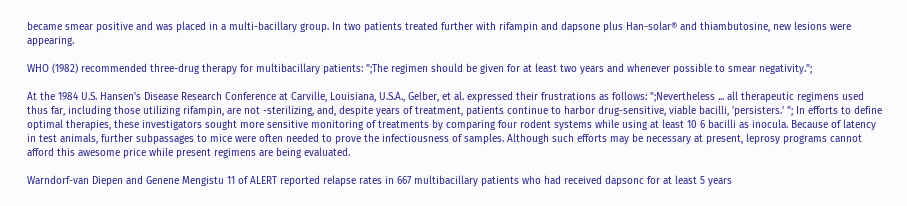became smear positive and was placed in a multi-bacillary group. In two patients treated further with rifampin and dapsone plus Han-solar® and thiambutosine, new lesions were appearing.

WHO (1982) recommended three-drug therapy for multibacillary patients: ";The regimen should be given for at least two years and whenever possible to smear negativity.";

At the 1984 U.S. Hansen's Disease Research Conference at Carville, Louisiana, U.S.A., Gelber, et al. expressed their frustrations as follows: ";Nevertheless ... all therapeutic regimens used thus far, including those utilizing rifampin, are not -sterilizing, and, despite years of treatment, patients continue to harbor drug-sensitive, viable bacilli, 'persisters.' "; In efforts to define optimal therapies, these investigators sought more sensitive monitoring of treatments by comparing four rodent systems while using at least 10 6 bacilli as inocula. Because of latency in test animals, further subpassages to mice were often needed to prove the infectiousness of samples. Although such efforts may be necessary at present, leprosy programs cannot afford this awesome price while present regimens are being evaluated.

Warndorf-van Diepen and Genene Mengistu 11 of ALERT reported relapse rates in 667 multibacillary patients who had received dapsonc for at least 5 years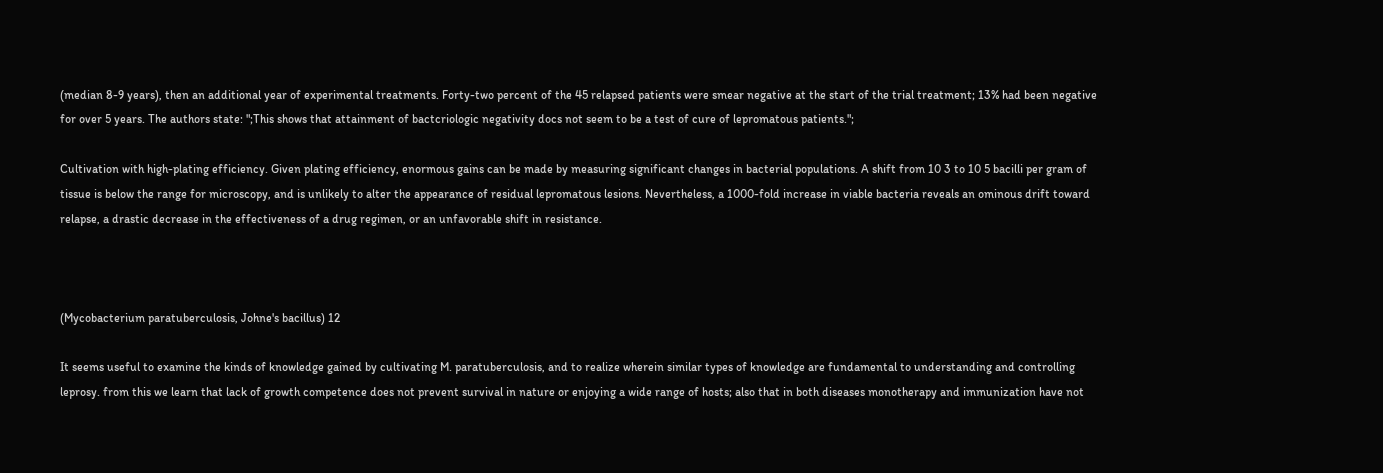(median 8-9 years), then an additional year of experimental treatments. Forty-two percent of the 45 relapsed patients were smear negative at the start of the trial treatment; 13% had been negative for over 5 years. The authors state: ";This shows that attainment of bactcriologic negativity docs not seem to be a test of cure of lepromatous patients.";

Cultivation with high-plating efficiency. Given plating efficiency, enormous gains can be made by measuring significant changes in bacterial populations. A shift from 10 3 to 10 5 bacilli per gram of tissue is below the range for microscopy, and is unlikely to alter the appearance of residual lepromatous lesions. Nevertheless, a 1000-fold increase in viable bacteria reveals an ominous drift toward relapse, a drastic decrease in the effectiveness of a drug regimen, or an unfavorable shift in resistance.



(Mycobacterium paratuberculosis, Johne's bacillus) 12

It seems useful to examine the kinds of knowledge gained by cultivating M. paratuberculosis, and to realize wherein similar types of knowledge are fundamental to understanding and controlling leprosy. from this we learn that lack of growth competence does not prevent survival in nature or enjoying a wide range of hosts; also that in both diseases monotherapy and immunization have not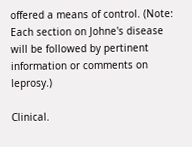offered a means of control. (Note: Each section on Johne's disease will be followed by pertinent information or comments on leprosy.)

Clinical.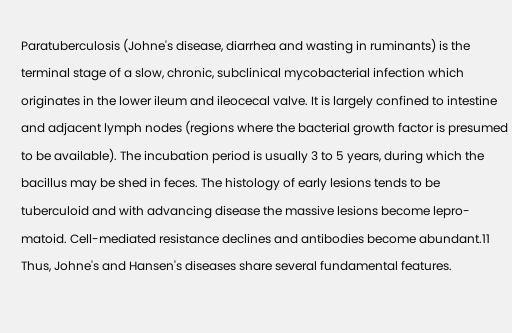Paratuberculosis (Johne's disease, diarrhea and wasting in ruminants) is the terminal stage of a slow, chronic, subclinical mycobacterial infection which originates in the lower ileum and ileocecal valve. It is largely confined to intestine and adjacent lymph nodes (regions where the bacterial growth factor is presumed to be available). The incubation period is usually 3 to 5 years, during which the bacillus may be shed in feces. The histology of early lesions tends to be tuberculoid and with advancing disease the massive lesions become lepro-matoid. Cell-mediated resistance declines and antibodies become abundant.11 Thus, Johne's and Hansen's diseases share several fundamental features.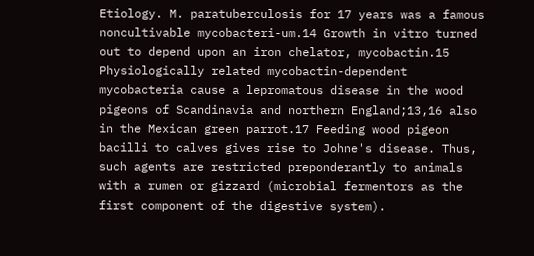Etiology. M. paratuberculosis for 17 years was a famous noncultivable mycobacteri-um.14 Growth in vitro turned out to depend upon an iron chelator, mycobactin.15 Physiologically related mycobactin-dependent mycobacteria cause a lepromatous disease in the wood pigeons of Scandinavia and northern England;13,16 also in the Mexican green parrot.17 Feeding wood pigeon bacilli to calves gives rise to Johne's disease. Thus, such agents are restricted preponderantly to animals with a rumen or gizzard (microbial fermentors as the first component of the digestive system).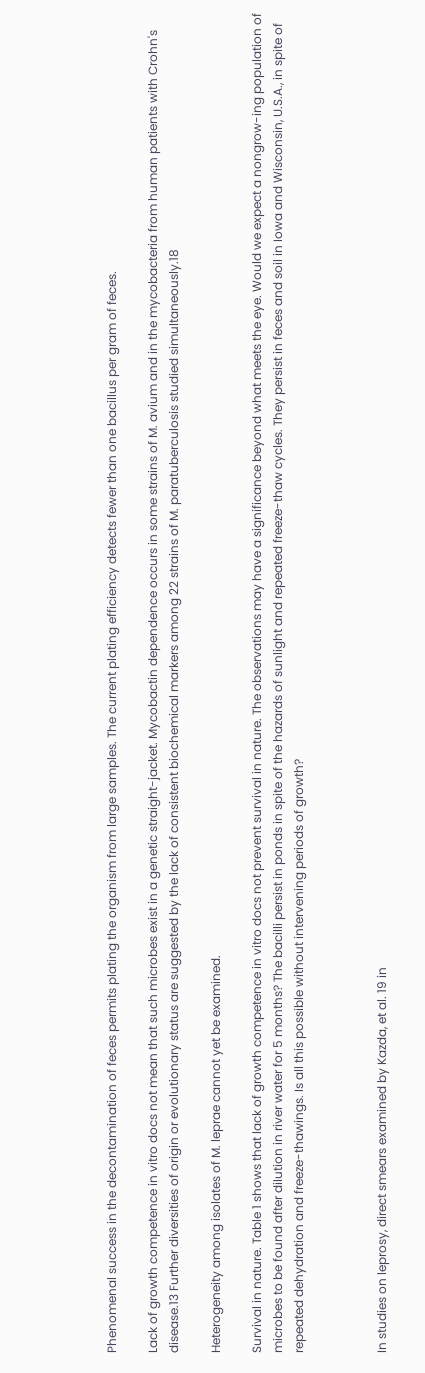Phenomenal success in the decontamination of feces permits plating the organism from large samples. The current plating efficiency detects fewer than one bacillus per gram of feces.

Lack of growth competence in vitro docs not mean that such microbes exist in a genetic straight-jacket. Mycobactin dependence occurs in some strains of M. avium and in the mycobacteria from human patients with Crohn's disease.13 Further diversities of origin or evolutionary status are suggested by the lack of consistent biochemical markers among 22 strains of M. paratuberculosis studied simultaneously.18

Heterogeneity among isolates of M. leprae cannot yet be examined.

Survival in nature. Table 1 shows that lack of growth competence in vitro docs not prevent survival in nature. The observations may have a significance beyond what meets the eye. Would we expect a nongrow-ing population of microbes to be found after dilution in river water for 5 months? The bacilli persist in ponds in spite of the hazards of sunlight and repeated freeze-thaw cycles. They persist in feces and soil in Iowa and Wisconsin, U.S.A., in spite of repeated dehydration and freeze-thawings. Is all this possible without intervening periods of growth?



In studies on leprosy, direct smears examined by Kazda, et al. 19 in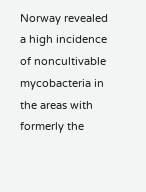Norway revealed a high incidence of noncultivable mycobacteria in the areas with formerly the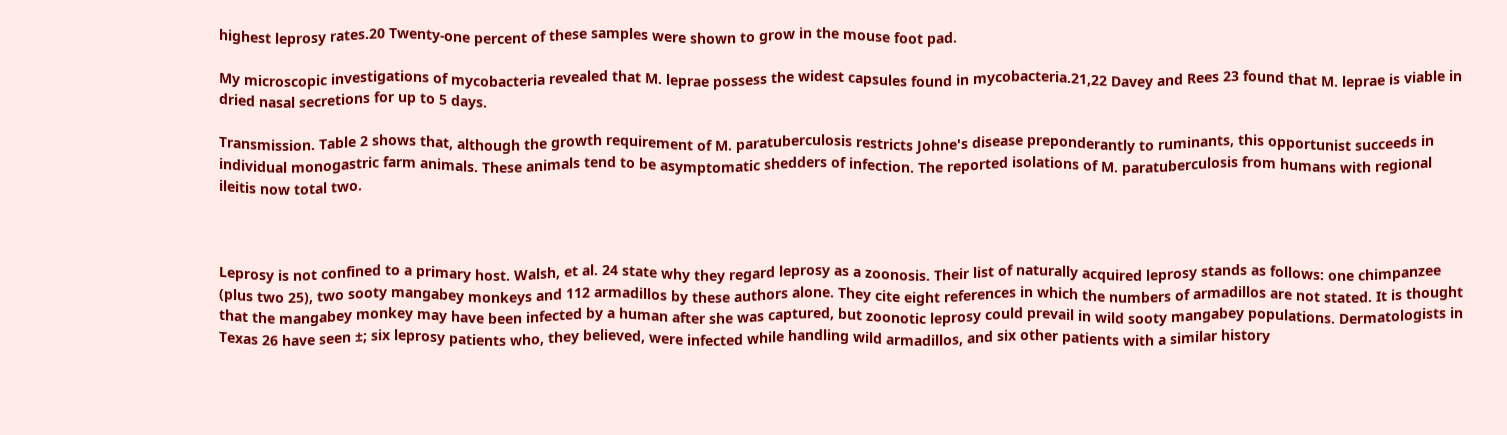highest leprosy rates.20 Twenty-one percent of these samples were shown to grow in the mouse foot pad.

My microscopic investigations of mycobacteria revealed that M. leprae possess the widest capsules found in mycobacteria.21,22 Davey and Rees 23 found that M. leprae is viable in dried nasal secretions for up to 5 days.

Transmission. Table 2 shows that, although the growth requirement of M. paratuberculosis restricts Johne's disease preponderantly to ruminants, this opportunist succeeds in individual monogastric farm animals. These animals tend to be asymptomatic shedders of infection. The reported isolations of M. paratuberculosis from humans with regional ileitis now total two.



Leprosy is not confined to a primary host. Walsh, et al. 24 state why they regard leprosy as a zoonosis. Their list of naturally acquired leprosy stands as follows: one chimpanzee (plus two 25), two sooty mangabey monkeys and 112 armadillos by these authors alone. They cite eight references in which the numbers of armadillos are not stated. It is thought that the mangabey monkey may have been infected by a human after she was captured, but zoonotic leprosy could prevail in wild sooty mangabey populations. Dermatologists in Texas 26 have seen ±; six leprosy patients who, they believed, were infected while handling wild armadillos, and six other patients with a similar history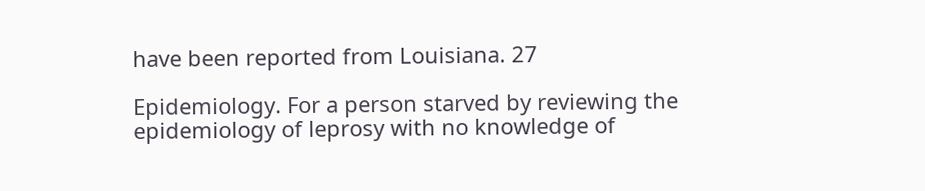have been reported from Louisiana. 27

Epidemiology. For a person starved by reviewing the epidemiology of leprosy with no knowledge of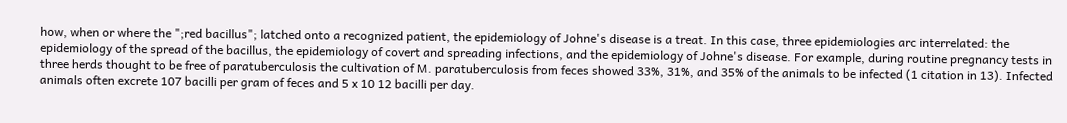how, when or where the ";red bacillus"; latched onto a recognized patient, the epidemiology of Johne's disease is a treat. In this case, three epidemiologies arc interrelated: the epidemiology of the spread of the bacillus, the epidemiology of covert and spreading infections, and the epidemiology of Johne's disease. For example, during routine pregnancy tests in three herds thought to be free of paratuberculosis the cultivation of M. paratuberculosis from feces showed 33%, 31%, and 35% of the animals to be infected (1 citation in 13). Infected animals often excrete 107 bacilli per gram of feces and 5 x 10 12 bacilli per day.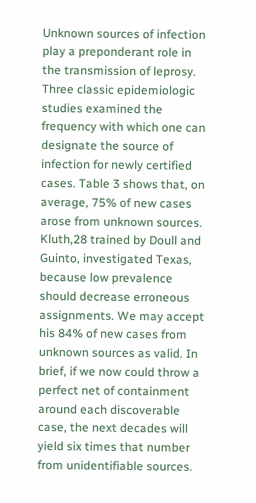Unknown sources of infection play a preponderant role in the transmission of leprosy. Three classic epidemiologic studies examined the frequency with which one can designate the source of infection for newly certified cases. Table 3 shows that, on average, 75% of new cases arose from unknown sources. Kluth,28 trained by Doull and Guinto, investigated Texas, because low prevalence should decrease erroneous assignments. We may accept his 84% of new cases from unknown sources as valid. In brief, if we now could throw a perfect net of containment around each discoverable case, the next decades will yield six times that number from unidentifiable sources.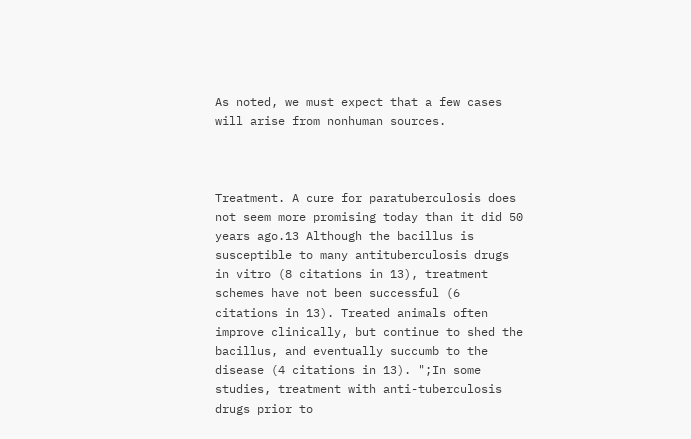As noted, we must expect that a few cases will arise from nonhuman sources.



Treatment. A cure for paratuberculosis does not seem more promising today than it did 50 years ago.13 Although the bacillus is susceptible to many antituberculosis drugs in vitro (8 citations in 13), treatment schemes have not been successful (6 citations in 13). Treated animals often improve clinically, but continue to shed the bacillus, and eventually succumb to the disease (4 citations in 13). ";In some studies, treatment with anti-tuberculosis drugs prior to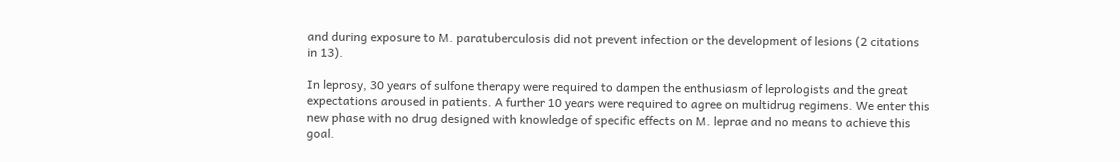and during exposure to M. paratuberculosis did not prevent infection or the development of lesions (2 citations in 13).

In leprosy, 30 years of sulfone therapy were required to dampen the enthusiasm of leprologists and the great expectations aroused in patients. A further 10 years were required to agree on multidrug regimens. We enter this new phase with no drug designed with knowledge of specific effects on M. leprae and no means to achieve this goal.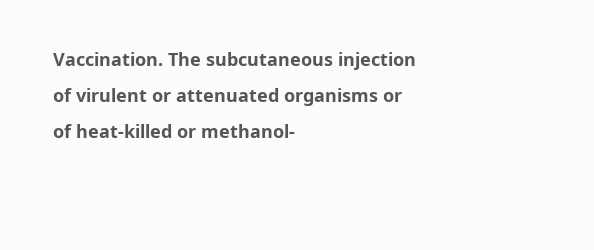Vaccination. The subcutaneous injection of virulent or attenuated organisms or of heat-killed or methanol-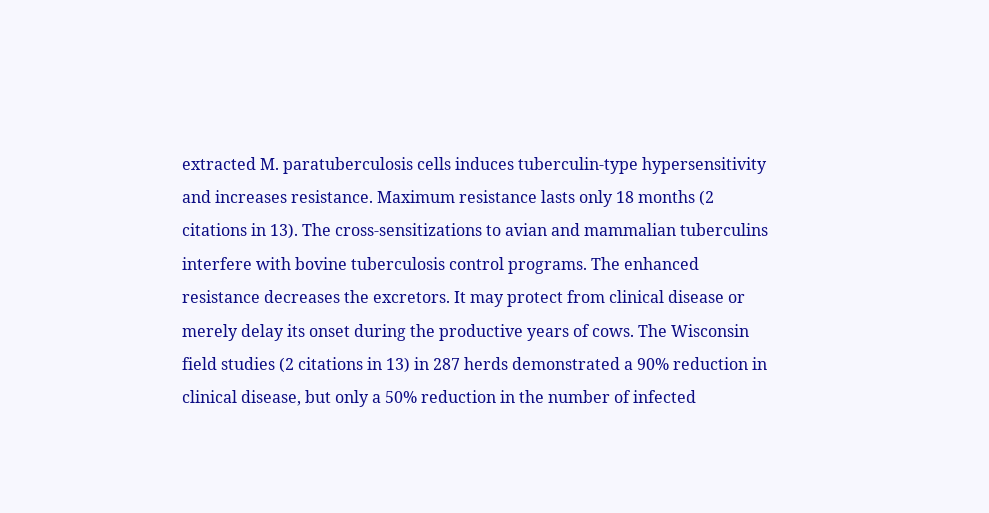extracted M. paratuberculosis cells induces tuberculin-type hypersensitivity and increases resistance. Maximum resistance lasts only 18 months (2 citations in 13). The cross-sensitizations to avian and mammalian tuberculins interfere with bovine tuberculosis control programs. The enhanced resistance decreases the excretors. It may protect from clinical disease or merely delay its onset during the productive years of cows. The Wisconsin field studies (2 citations in 13) in 287 herds demonstrated a 90% reduction in clinical disease, but only a 50% reduction in the number of infected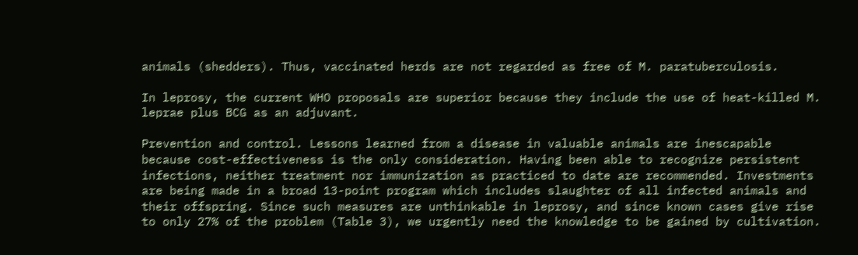animals (shedders). Thus, vaccinated herds are not regarded as free of M. paratuberculosis.

In leprosy, the current WHO proposals are superior because they include the use of heat-killed M. leprae plus BCG as an adjuvant.

Prevention and control. Lessons learned from a disease in valuable animals are inescapable because cost-effectiveness is the only consideration. Having been able to recognize persistent infections, neither treatment nor immunization as practiced to date are recommended. Investments are being made in a broad 13-point program which includes slaughter of all infected animals and their offspring. Since such measures are unthinkable in leprosy, and since known cases give rise to only 27% of the problem (Table 3), we urgently need the knowledge to be gained by cultivation.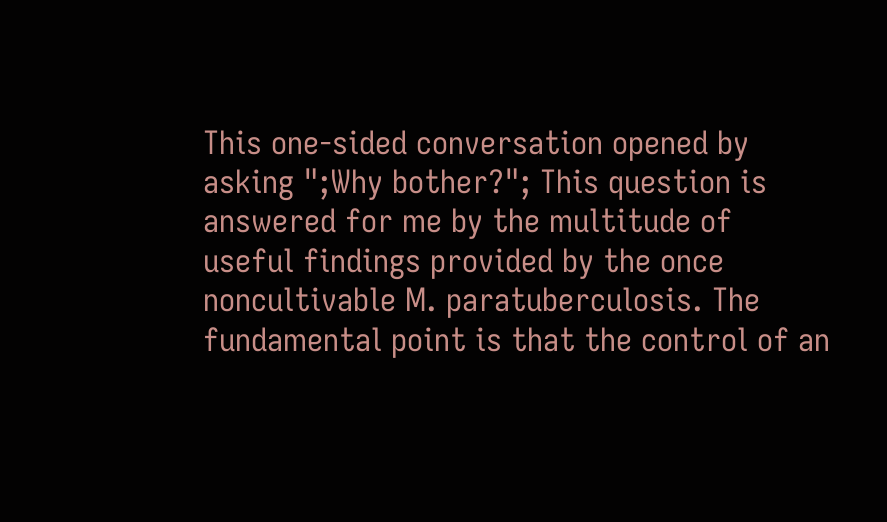This one-sided conversation opened by asking ";Why bother?"; This question is answered for me by the multitude of useful findings provided by the once noncultivable M. paratuberculosis. The fundamental point is that the control of an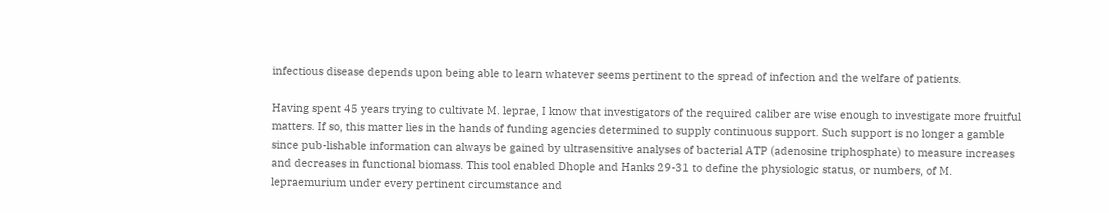infectious disease depends upon being able to learn whatever seems pertinent to the spread of infection and the welfare of patients.

Having spent 45 years trying to cultivate M. leprae, I know that investigators of the required caliber are wise enough to investigate more fruitful matters. If so, this matter lies in the hands of funding agencies determined to supply continuous support. Such support is no longer a gamble since pub-lishable information can always be gained by ultrasensitive analyses of bacterial ATP (adenosine triphosphate) to measure increases and decreases in functional biomass. This tool enabled Dhople and Hanks 29-31 to define the physiologic status, or numbers, of M. lepraemurium under every pertinent circumstance and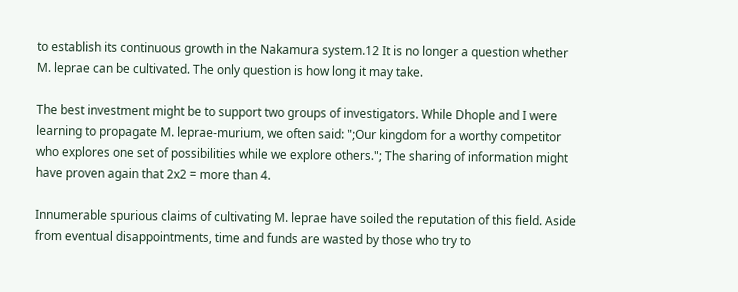to establish its continuous growth in the Nakamura system.12 It is no longer a question whether M. leprae can be cultivated. The only question is how long it may take.

The best investment might be to support two groups of investigators. While Dhople and I were learning to propagate M. leprae-murium, we often said: ";Our kingdom for a worthy competitor who explores one set of possibilities while we explore others."; The sharing of information might have proven again that 2x2 = more than 4.

Innumerable spurious claims of cultivating M. leprae have soiled the reputation of this field. Aside from eventual disappointments, time and funds are wasted by those who try to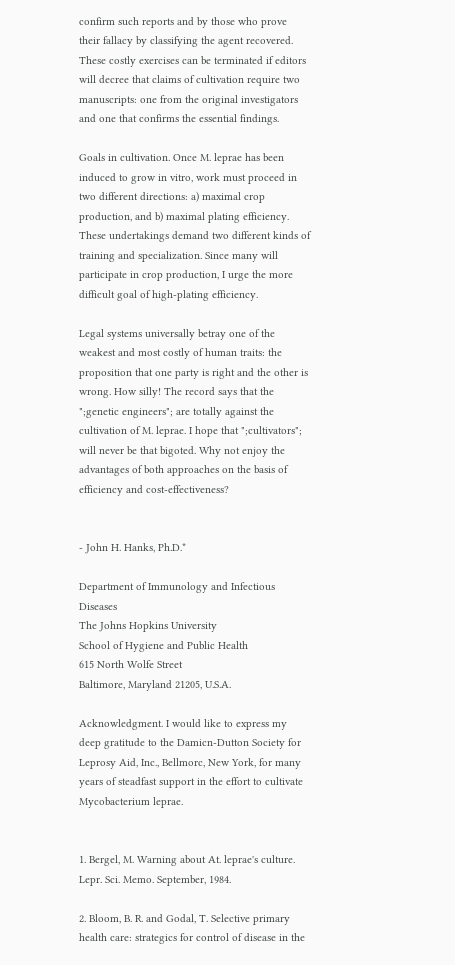confirm such reports and by those who prove their fallacy by classifying the agent recovered. These costly exercises can be terminated if editors will decree that claims of cultivation require two manuscripts: one from the original investigators and one that confirms the essential findings.

Goals in cultivation. Once M. leprae has been induced to grow in vitro, work must proceed in two different directions: a) maximal crop production, and b) maximal plating efficiency. These undertakings demand two different kinds of training and specialization. Since many will participate in crop production, I urge the more difficult goal of high-plating efficiency.

Legal systems universally betray one of the weakest and most costly of human traits: the proposition that one party is right and the other is wrong. How silly! The record says that the ";genetic engineers"; are totally against the cultivation of M. leprae. I hope that ";cultivators"; will never be that bigoted. Why not enjoy the advantages of both approaches on the basis of efficiency and cost-effectiveness?


- John H. Hanks, Ph.D.*

Department of Immunology and Infectious Diseases
The Johns Hopkins University
School of Hygiene and Public Health
615 North Wolfe Street
Baltimore, Maryland 21205, U.S.A.

Acknowledgment. I would like to express my deep gratitude to the Damicn-Dutton Society for Leprosy Aid, Inc., Bellmorc, New York, for many years of steadfast support in the effort to cultivate Mycobacterium leprae.


1. Bergel, M. Warning about At. leprae's culture. Lepr. Sci. Memo. September, 1984.

2. Bloom, B. R. and Godal, T. Selective primary health care: strategics for control of disease in the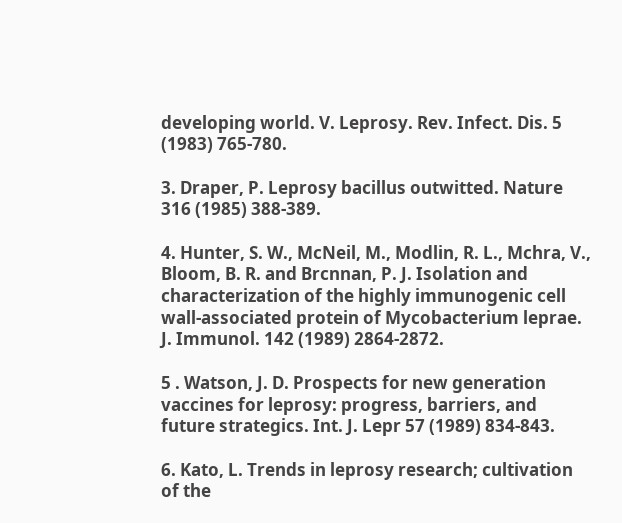developing world. V. Leprosy. Rev. Infect. Dis. 5 (1983) 765-780.

3. Draper, P. Leprosy bacillus outwitted. Nature 316 (1985) 388-389.

4. Hunter, S. W., McNeil, M., Modlin, R. L., Mchra, V., Bloom, B. R. and Brcnnan, P. J. Isolation and characterization of the highly immunogenic cell wall-associated protein of Mycobacterium leprae. J. Immunol. 142 (1989) 2864-2872.

5 . Watson, J. D. Prospects for new generation vaccines for leprosy: progress, barriers, and future strategics. Int. J. Lepr 57 (1989) 834-843.

6. Kato, L. Trends in leprosy research; cultivation of the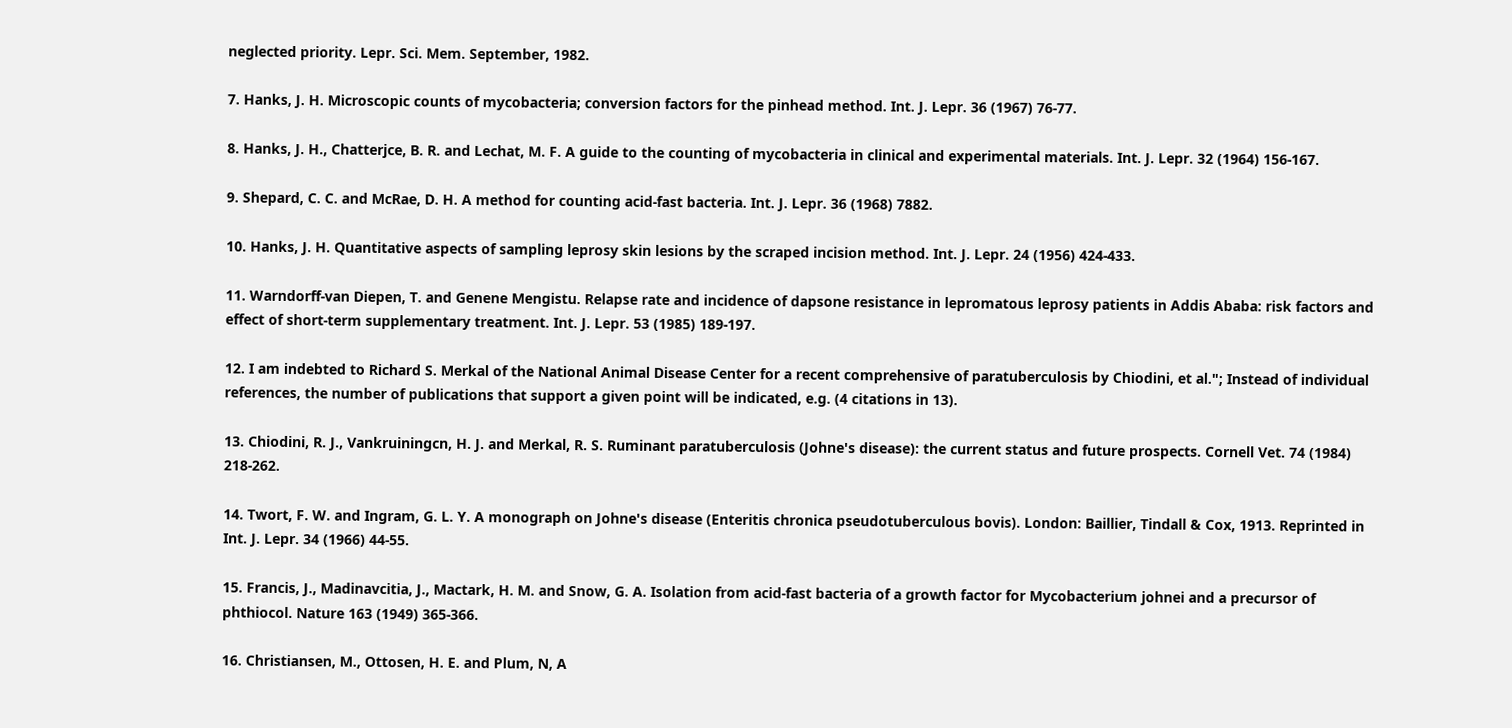neglected priority. Lepr. Sci. Mem. September, 1982.

7. Hanks, J. H. Microscopic counts of mycobacteria; conversion factors for the pinhead method. Int. J. Lepr. 36 (1967) 76-77.

8. Hanks, J. H., Chatterjce, B. R. and Lechat, M. F. A guide to the counting of mycobacteria in clinical and experimental materials. Int. J. Lepr. 32 (1964) 156-167.

9. Shepard, C. C. and McRae, D. H. A method for counting acid-fast bacteria. Int. J. Lepr. 36 (1968) 7882.

10. Hanks, J. H. Quantitative aspects of sampling leprosy skin lesions by the scraped incision method. Int. J. Lepr. 24 (1956) 424-433.

11. Warndorff-van Diepen, T. and Genene Mengistu. Relapse rate and incidence of dapsone resistance in lepromatous leprosy patients in Addis Ababa: risk factors and effect of short-term supplementary treatment. Int. J. Lepr. 53 (1985) 189-197.

12. I am indebted to Richard S. Merkal of the National Animal Disease Center for a recent comprehensive of paratuberculosis by Chiodini, et al."; Instead of individual references, the number of publications that support a given point will be indicated, e.g. (4 citations in 13).

13. Chiodini, R. J., Vankruiningcn, H. J. and Merkal, R. S. Ruminant paratuberculosis (Johne's disease): the current status and future prospects. Cornell Vet. 74 (1984) 218-262.

14. Twort, F. W. and Ingram, G. L. Y. A monograph on Johne's disease (Enteritis chronica pseudotuberculous bovis). London: Baillier, Tindall & Cox, 1913. Reprinted in Int. J. Lepr. 34 (1966) 44-55.

15. Francis, J., Madinavcitia, J., Mactark, H. M. and Snow, G. A. Isolation from acid-fast bacteria of a growth factor for Mycobacterium johnei and a precursor of phthiocol. Nature 163 (1949) 365-366.

16. Christiansen, M., Ottosen, H. E. and Plum, N, A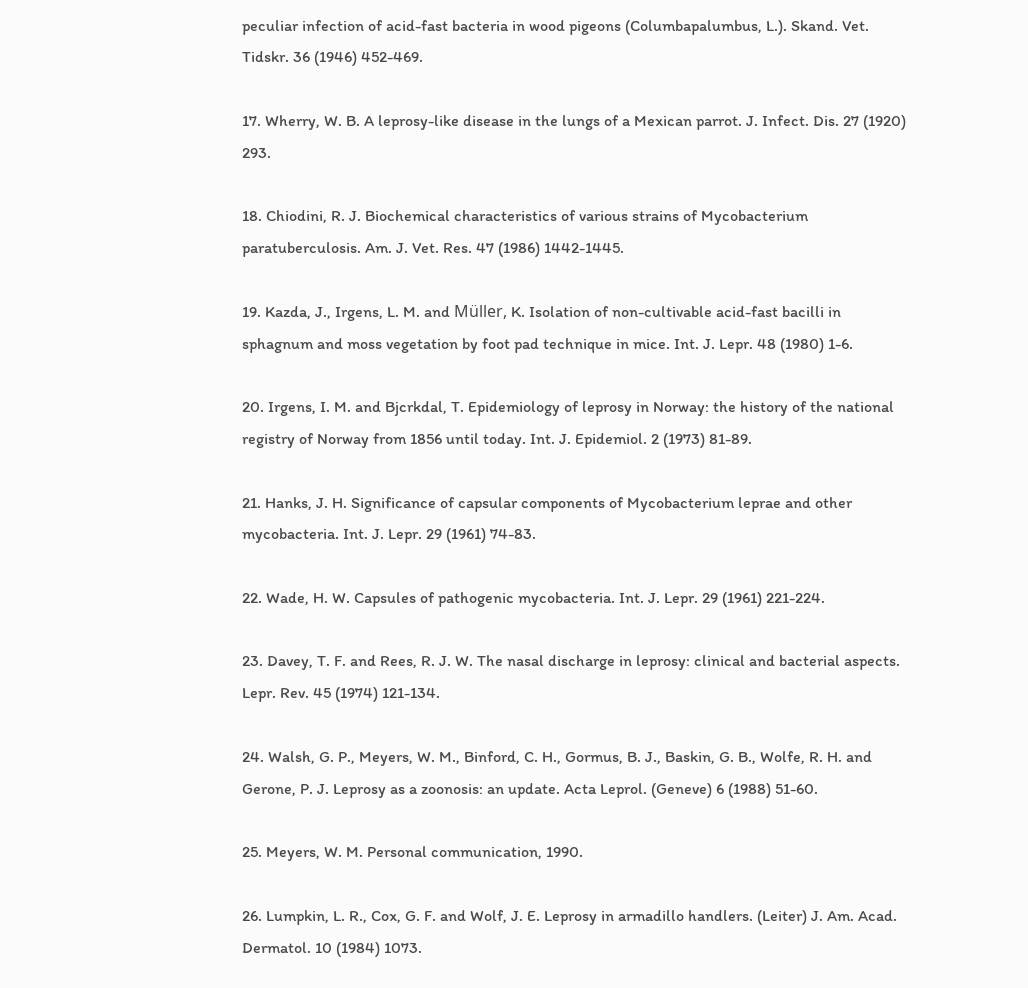peculiar infection of acid-fast bacteria in wood pigeons (Columbapalumbus, L.). Skand. Vet. Tidskr. 36 (1946) 452-469.

17. Wherry, W. B. A leprosy-like disease in the lungs of a Mexican parrot. J. Infect. Dis. 27 (1920) 293.

18. Chiodini, R. J. Biochemical characteristics of various strains of Mycobacterium paratuberculosis. Am. J. Vet. Res. 47 (1986) 1442-1445.

19. Kazda, J., Irgens, L. M. and Müller, K. Isolation of non-cultivable acid-fast bacilli in sphagnum and moss vegetation by foot pad technique in mice. Int. J. Lepr. 48 (1980) 1-6.

20. Irgens, I. M. and Bjcrkdal, T. Epidemiology of leprosy in Norway: the history of the national registry of Norway from 1856 until today. Int. J. Epidemiol. 2 (1973) 81-89.

21. Hanks, J. H. Significance of capsular components of Mycobacterium leprae and other mycobacteria. Int. J. Lepr. 29 (1961) 74-83.

22. Wade, H. W. Capsules of pathogenic mycobacteria. Int. J. Lepr. 29 (1961) 221-224.

23. Davey, T. F. and Rees, R. J. W. The nasal discharge in leprosy: clinical and bacterial aspects. Lepr. Rev. 45 (1974) 121-134.

24. Walsh, G. P., Meyers, W. M., Binford, C. H., Gormus, B. J., Baskin, G. B., Wolfe, R. H. and Gerone, P. J. Leprosy as a zoonosis: an update. Acta Leprol. (Geneve) 6 (1988) 51-60.

25. Meyers, W. M. Personal communication, 1990.

26. Lumpkin, L. R., Cox, G. F. and Wolf, J. E. Leprosy in armadillo handlers. (Leiter) J. Am. Acad. Dermatol. 10 (1984) 1073.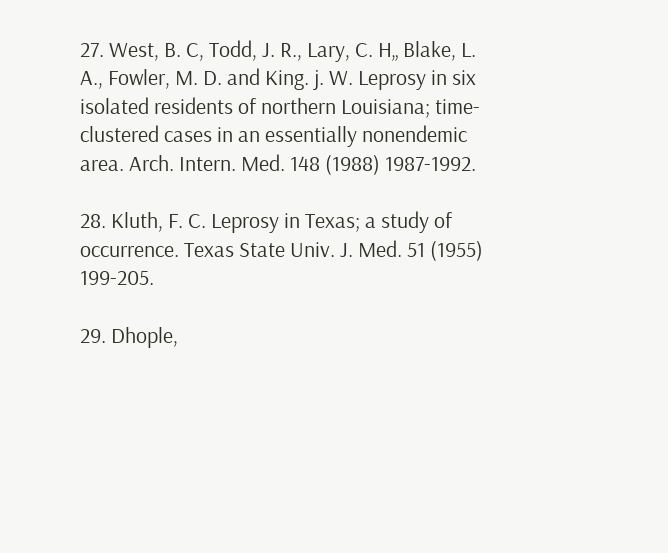27. West, B. C, Todd, J. R., Lary, C. H„ Blake, L. A., Fowler, M. D. and King. j. W. Leprosy in six isolated residents of northern Louisiana; time-clustered cases in an essentially nonendemic area. Arch. Intern. Med. 148 (1988) 1987-1992.

28. Kluth, F. C. Leprosy in Texas; a study of occurrence. Texas State Univ. J. Med. 51 (1955) 199-205.

29. Dhople,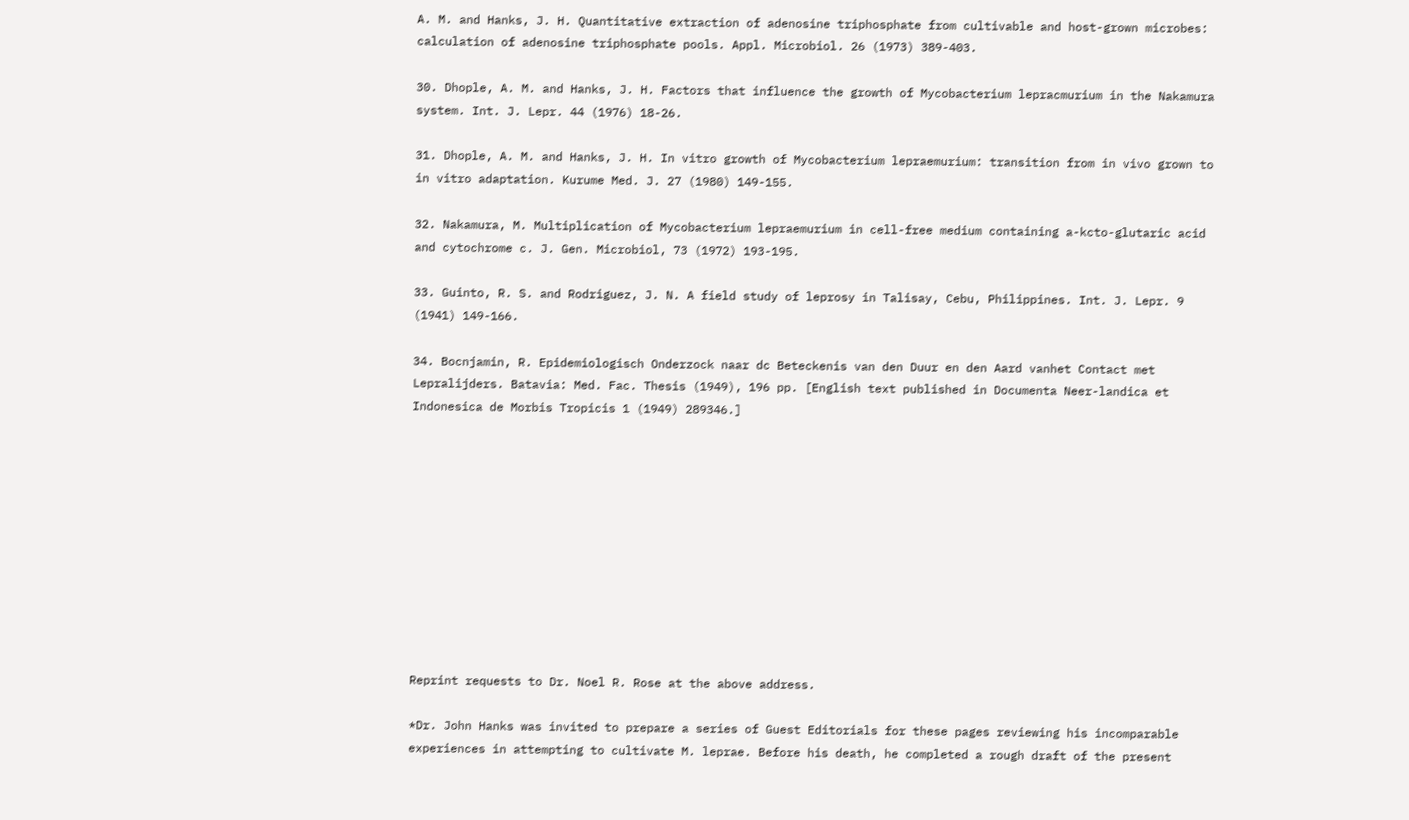A. M. and Hanks, J. H. Quantitative extraction of adenosine triphosphate from cultivable and host-grown microbes: calculation of adenosine triphosphate pools. Appl. Microbiol. 26 (1973) 389-403.

30. Dhople, A. M. and Hanks, J. H. Factors that influence the growth of Mycobacterium lepracmurium in the Nakamura system. Int. J. Lepr. 44 (1976) 18-26.

31. Dhople, A. M. and Hanks, J. H. In vitro growth of Mycobacterium lepraemurium: transition from in vivo grown to in vitro adaptation. Kurume Med. J. 27 (1980) 149-155.

32. Nakamura, M. Multiplication of Mycobacterium lepraemurium in cell-free medium containing a-kcto-glutaric acid and cytochrome c. J. Gen. Microbiol, 73 (1972) 193-195.

33. Guinto, R. S. and Rodriguez, J. N. A field study of leprosy in Talisay, Cebu, Philippines. Int. J. Lepr. 9 (1941) 149-166.

34. Bocnjamin, R. Epidemiologisch Onderzock naar dc Beteckenis van den Duur en den Aard vanhet Contact met Lepralijders. Batavia: Med. Fac. Thesis (1949), 196 pp. [English text published in Documenta Neer-landica et Indonesica de Morbis Tropicis 1 (1949) 289346.]











Reprint requests to Dr. Noel R. Rose at the above address.

*Dr. John Hanks was invited to prepare a series of Guest Editorials for these pages reviewing his incomparable experiences in attempting to cultivate M. leprae. Before his death, he completed a rough draft of the present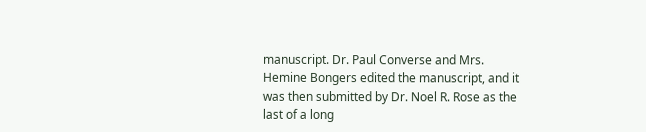manuscript. Dr. Paul Converse and Mrs. Hemine Bongers edited the manuscript, and it was then submitted by Dr. Noel R. Rose as the last of a long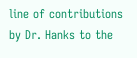line of contributions by Dr. Hanks to the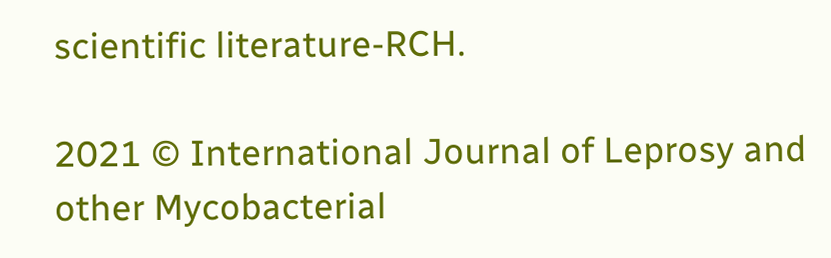scientific literature-RCH.

2021 © International Journal of Leprosy and other Mycobacterial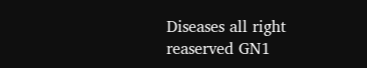Diseases all right reaserved GN1